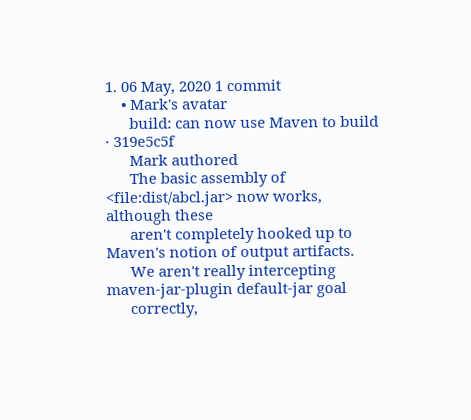1. 06 May, 2020 1 commit
    • Mark's avatar
      build: can now use Maven to build · 319e5c5f
      Mark authored
      The basic assembly of <file:dist/abcl.jar> now works, although these
      aren't completely hooked up to Maven's notion of output artifacts.
      We aren't really intercepting maven-jar-plugin default-jar goal
      correctly,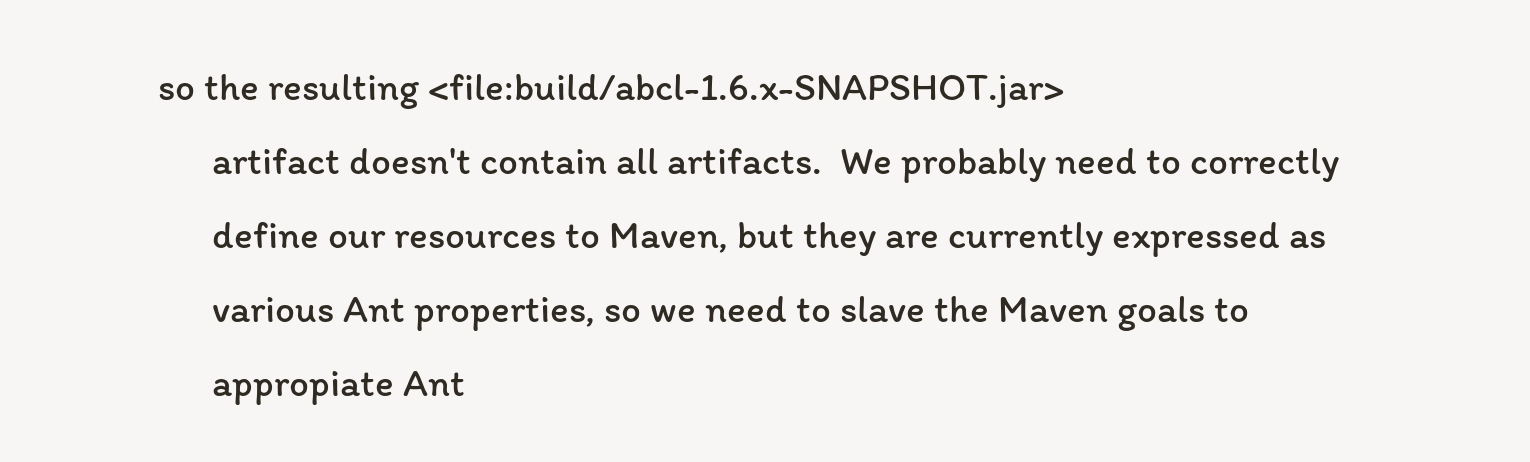so the resulting <file:build/abcl-1.6.x-SNAPSHOT.jar>
      artifact doesn't contain all artifacts.  We probably need to correctly
      define our resources to Maven, but they are currently expressed as
      various Ant properties, so we need to slave the Maven goals to
      appropiate Ant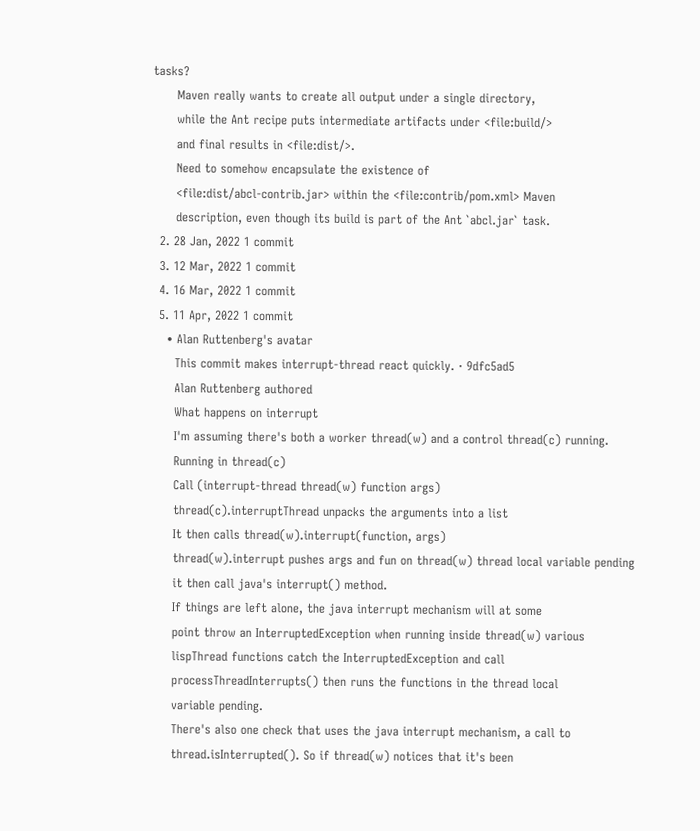tasks?
      Maven really wants to create all output under a single directory,
      while the Ant recipe puts intermediate artifacts under <file:build/>
      and final results in <file:dist/>.
      Need to somehow encapsulate the existence of
      <file:dist/abcl-contrib.jar> within the <file:contrib/pom.xml> Maven
      description, even though its build is part of the Ant `abcl.jar` task.
  2. 28 Jan, 2022 1 commit
  3. 12 Mar, 2022 1 commit
  4. 16 Mar, 2022 1 commit
  5. 11 Apr, 2022 1 commit
    • Alan Ruttenberg's avatar
      This commit makes interrupt-thread react quickly. · 9dfc5ad5
      Alan Ruttenberg authored
      What happens on interrupt
      I'm assuming there's both a worker thread(w) and a control thread(c) running.
      Running in thread(c)
      Call (interrupt-thread thread(w) function args)
      thread(c).interruptThread unpacks the arguments into a list
      It then calls thread(w).interrupt(function, args)
      thread(w).interrupt pushes args and fun on thread(w) thread local variable pending
      it then call java's interrupt() method.
      If things are left alone, the java interrupt mechanism will at some
      point throw an InterruptedException when running inside thread(w) various
      lispThread functions catch the InterruptedException and call
      processThreadInterrupts() then runs the functions in the thread local
      variable pending.
      There's also one check that uses the java interrupt mechanism, a call to
      thread.isInterrupted(). So if thread(w) notices that it's been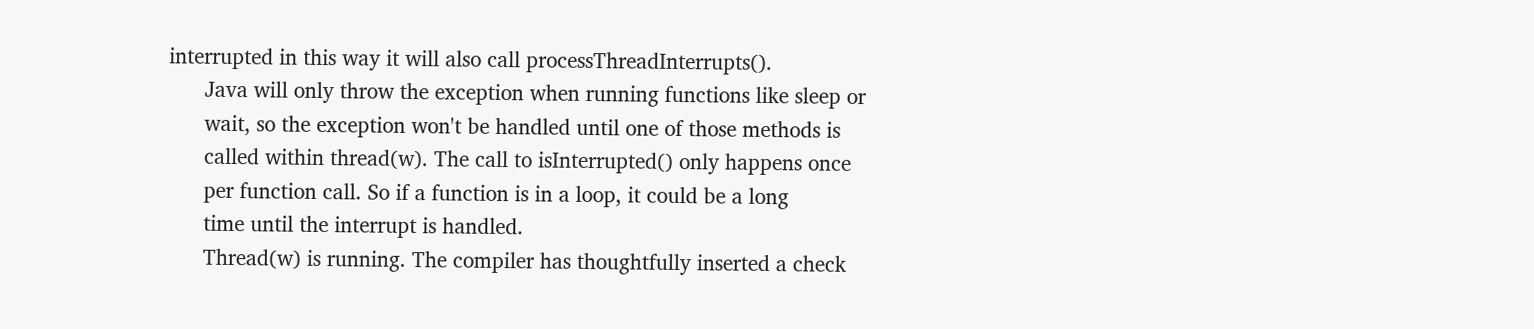interrupted in this way it will also call processThreadInterrupts().
      Java will only throw the exception when running functions like sleep or
      wait, so the exception won't be handled until one of those methods is
      called within thread(w). The call to isInterrupted() only happens once
      per function call. So if a function is in a loop, it could be a long
      time until the interrupt is handled.
      Thread(w) is running. The compiler has thoughtfully inserted a check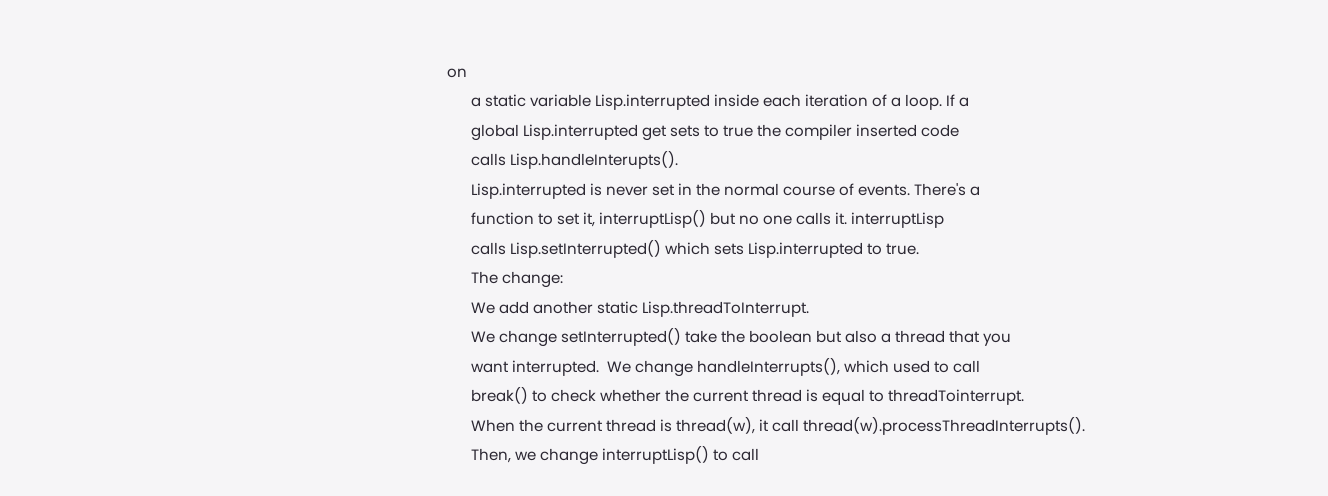on
      a static variable Lisp.interrupted inside each iteration of a loop. If a
      global Lisp.interrupted get sets to true the compiler inserted code
      calls Lisp.handleInterupts().
      Lisp.interrupted is never set in the normal course of events. There's a
      function to set it, interruptLisp() but no one calls it. interruptLisp
      calls Lisp.setInterrupted() which sets Lisp.interrupted to true.
      The change:
      We add another static Lisp.threadToInterrupt.
      We change setInterrupted() take the boolean but also a thread that you
      want interrupted.  We change handleInterrupts(), which used to call
      break() to check whether the current thread is equal to threadTointerrupt.
      When the current thread is thread(w), it call thread(w).processThreadInterrupts().
      Then, we change interruptLisp() to call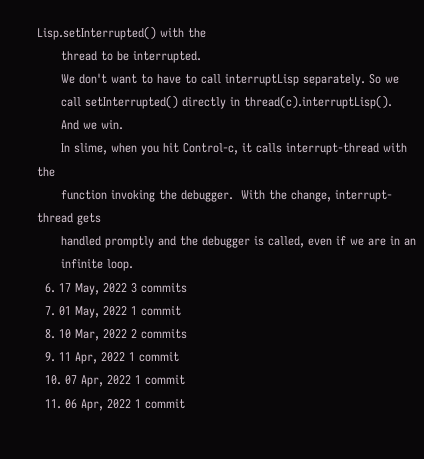Lisp.setInterrupted() with the
      thread to be interrupted.
      We don't want to have to call interruptLisp separately. So we
      call setInterrupted() directly in thread(c).interruptLisp().
      And we win.
      In slime, when you hit Control-c, it calls interrupt-thread with the
      function invoking the debugger.  With the change, interrupt-thread gets
      handled promptly and the debugger is called, even if we are in an
      infinite loop.
  6. 17 May, 2022 3 commits
  7. 01 May, 2022 1 commit
  8. 10 Mar, 2022 2 commits
  9. 11 Apr, 2022 1 commit
  10. 07 Apr, 2022 1 commit
  11. 06 Apr, 2022 1 commit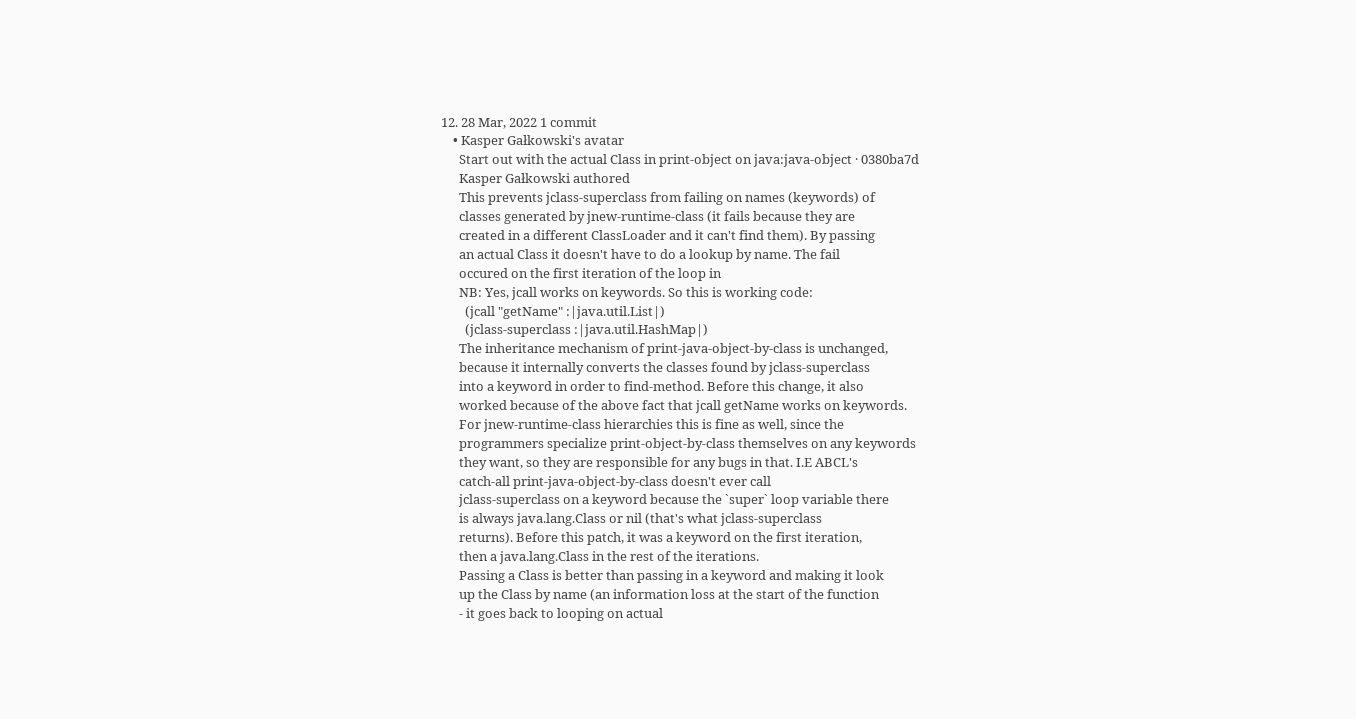12. 28 Mar, 2022 1 commit
    • Kasper Gałkowski's avatar
      Start out with the actual Class in print-object on java:java-object · 0380ba7d
      Kasper Gałkowski authored
      This prevents jclass-superclass from failing on names (keywords) of
      classes generated by jnew-runtime-class (it fails because they are
      created in a different ClassLoader and it can't find them). By passing
      an actual Class it doesn't have to do a lookup by name. The fail
      occured on the first iteration of the loop in
      NB: Yes, jcall works on keywords. So this is working code:
        (jcall "getName" :|java.util.List|)
        (jclass-superclass :|java.util.HashMap|)
      The inheritance mechanism of print-java-object-by-class is unchanged,
      because it internally converts the classes found by jclass-superclass
      into a keyword in order to find-method. Before this change, it also
      worked because of the above fact that jcall getName works on keywords.
      For jnew-runtime-class hierarchies this is fine as well, since the
      programmers specialize print-object-by-class themselves on any keywords
      they want, so they are responsible for any bugs in that. I.E ABCL's
      catch-all print-java-object-by-class doesn't ever call
      jclass-superclass on a keyword because the `super` loop variable there
      is always java.lang.Class or nil (that's what jclass-superclass
      returns). Before this patch, it was a keyword on the first iteration,
      then a java.lang.Class in the rest of the iterations.
      Passing a Class is better than passing in a keyword and making it look
      up the Class by name (an information loss at the start of the function
      - it goes back to looping on actual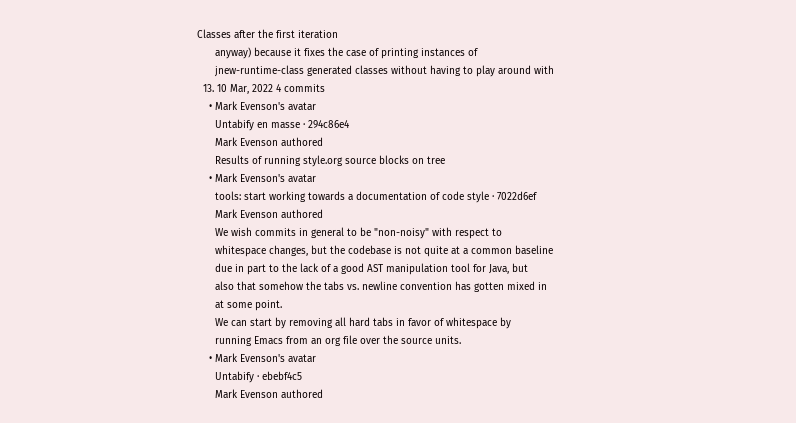Classes after the first iteration
      anyway) because it fixes the case of printing instances of
      jnew-runtime-class generated classes without having to play around with
  13. 10 Mar, 2022 4 commits
    • Mark Evenson's avatar
      Untabify en masse · 294c86e4
      Mark Evenson authored
      Results of running style.org source blocks on tree
    • Mark Evenson's avatar
      tools: start working towards a documentation of code style · 7022d6ef
      Mark Evenson authored
      We wish commits in general to be "non-noisy" with respect to
      whitespace changes, but the codebase is not quite at a common baseline
      due in part to the lack of a good AST manipulation tool for Java, but
      also that somehow the tabs vs. newline convention has gotten mixed in
      at some point.
      We can start by removing all hard tabs in favor of whitespace by
      running Emacs from an org file over the source units.
    • Mark Evenson's avatar
      Untabify · ebebf4c5
      Mark Evenson authored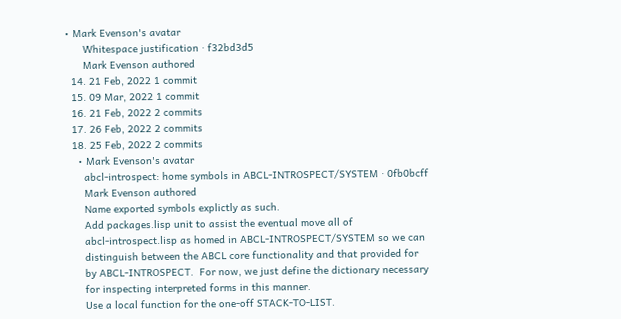• Mark Evenson's avatar
      Whitespace justification · f32bd3d5
      Mark Evenson authored
  14. 21 Feb, 2022 1 commit
  15. 09 Mar, 2022 1 commit
  16. 21 Feb, 2022 2 commits
  17. 26 Feb, 2022 2 commits
  18. 25 Feb, 2022 2 commits
    • Mark Evenson's avatar
      abcl-introspect: home symbols in ABCL-INTROSPECT/SYSTEM · 0fb0bcff
      Mark Evenson authored
      Name exported symbols explictly as such.
      Add packages.lisp unit to assist the eventual move all of
      abcl-introspect.lisp as homed in ABCL-INTROSPECT/SYSTEM so we can
      distinguish between the ABCL core functionality and that provided for
      by ABCL-INTROSPECT.  For now, we just define the dictionary necessary
      for inspecting interpreted forms in this manner.
      Use a local function for the one-off STACK-TO-LIST.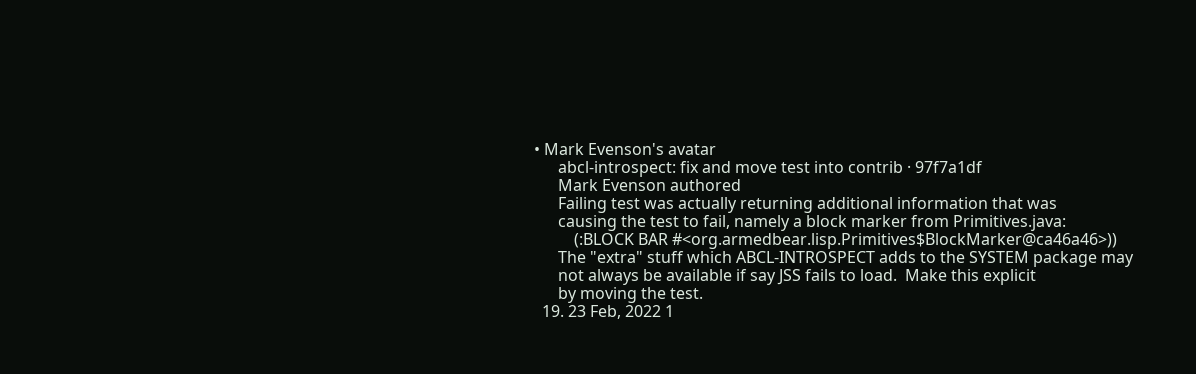• Mark Evenson's avatar
      abcl-introspect: fix and move test into contrib · 97f7a1df
      Mark Evenson authored
      Failing test was actually returning additional information that was
      causing the test to fail, namely a block marker from Primitives.java:
          (:BLOCK BAR #<org.armedbear.lisp.Primitives$BlockMarker@ca46a46>))
      The "extra" stuff which ABCL-INTROSPECT adds to the SYSTEM package may
      not always be available if say JSS fails to load.  Make this explicit
      by moving the test.
  19. 23 Feb, 2022 1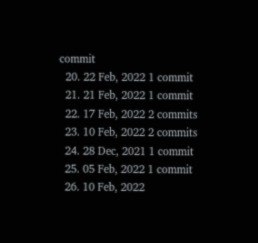commit
  20. 22 Feb, 2022 1 commit
  21. 21 Feb, 2022 1 commit
  22. 17 Feb, 2022 2 commits
  23. 10 Feb, 2022 2 commits
  24. 28 Dec, 2021 1 commit
  25. 05 Feb, 2022 1 commit
  26. 10 Feb, 2022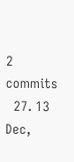2 commits
  27. 13 Dec,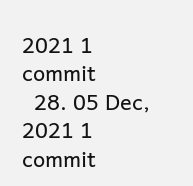2021 1 commit
  28. 05 Dec, 2021 1 commit